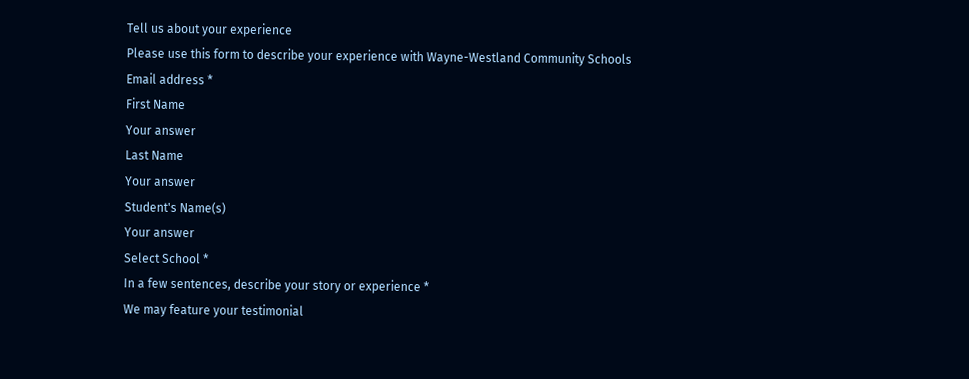Tell us about your experience
Please use this form to describe your experience with Wayne-Westland Community Schools
Email address *
First Name
Your answer
Last Name
Your answer
Student's Name(s)
Your answer
Select School *
In a few sentences, describe your story or experience *
We may feature your testimonial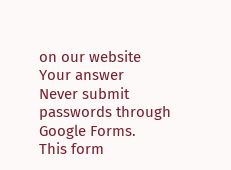on our website
Your answer
Never submit passwords through Google Forms.
This form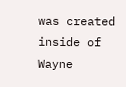was created inside of Wayne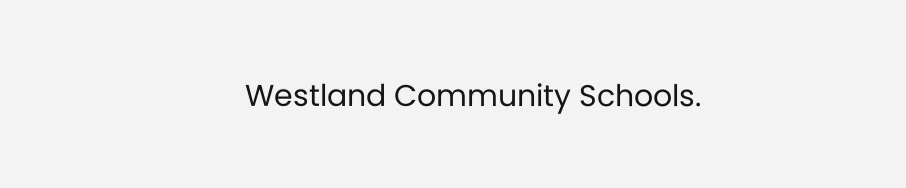Westland Community Schools.